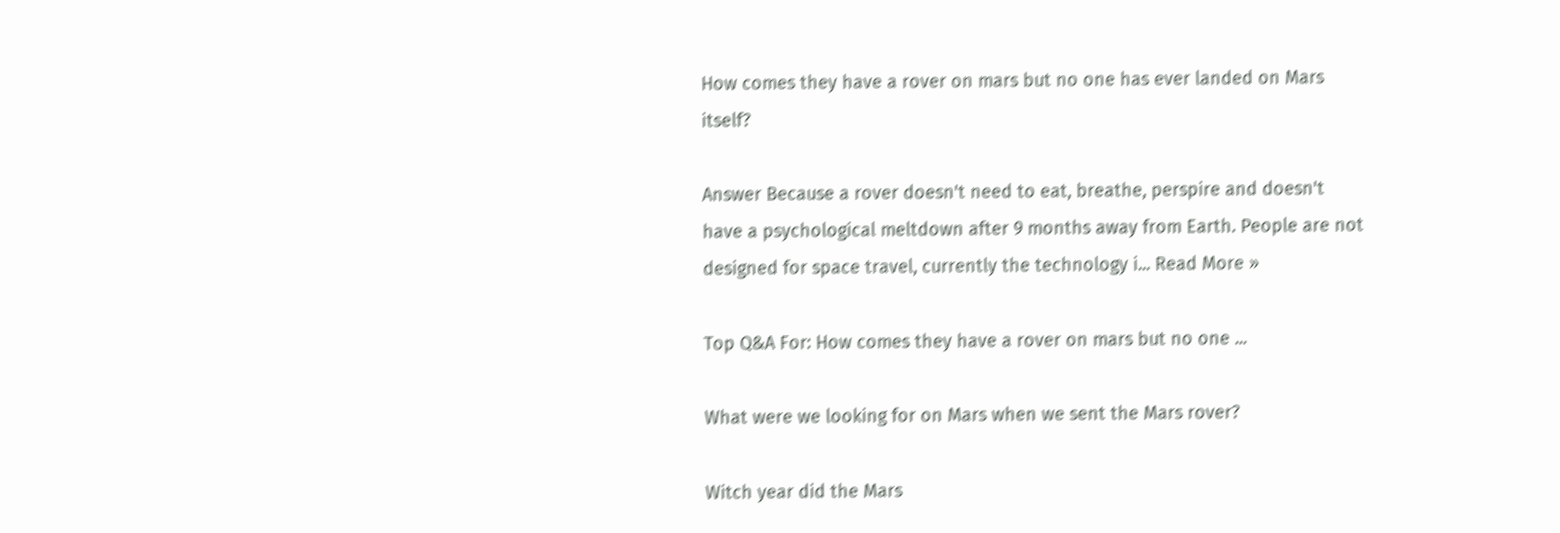How comes they have a rover on mars but no one has ever landed on Mars itself?

Answer Because a rover doesn't need to eat, breathe, perspire and doesn't have a psychological meltdown after 9 months away from Earth. People are not designed for space travel, currently the technology i... Read More »

Top Q&A For: How comes they have a rover on mars but no one ...

What were we looking for on Mars when we sent the Mars rover?

Witch year did the Mars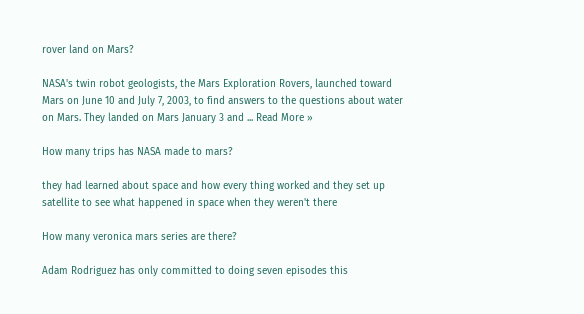rover land on Mars?

NASA's twin robot geologists, the Mars Exploration Rovers, launched toward Mars on June 10 and July 7, 2003, to find answers to the questions about water on Mars. They landed on Mars January 3 and ... Read More »

How many trips has NASA made to mars?

they had learned about space and how every thing worked and they set up satellite to see what happened in space when they weren't there

How many veronica mars series are there?

Adam Rodriguez has only committed to doing seven episodes this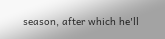season, after which he'll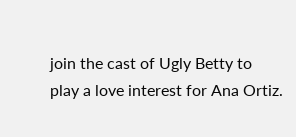join the cast of Ugly Betty to play a love interest for Ana Ortiz.